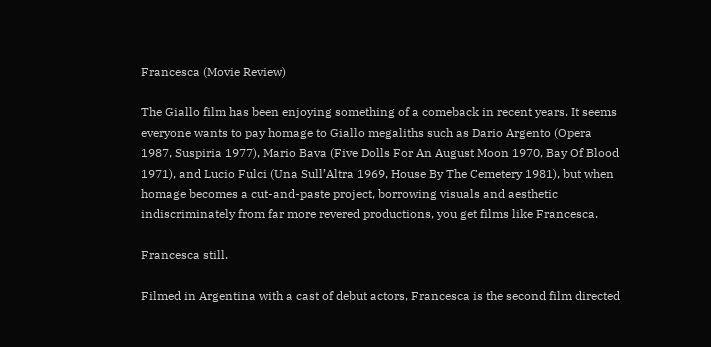Francesca (Movie Review)

The Giallo film has been enjoying something of a comeback in recent years. It seems everyone wants to pay homage to Giallo megaliths such as Dario Argento (Opera 1987, Suspiria 1977), Mario Bava (Five Dolls For An August Moon 1970, Bay Of Blood 1971), and Lucio Fulci (Una Sull’Altra 1969, House By The Cemetery 1981), but when homage becomes a cut-and-paste project, borrowing visuals and aesthetic indiscriminately from far more revered productions, you get films like Francesca.

Francesca still.

Filmed in Argentina with a cast of debut actors, Francesca is the second film directed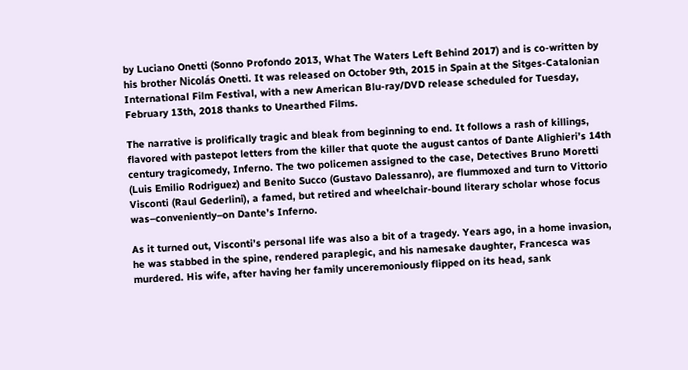by Luciano Onetti (Sonno Profondo 2013, What The Waters Left Behind 2017) and is co-written by his brother Nicolás Onetti. It was released on October 9th, 2015 in Spain at the Sitges-Catalonian International Film Festival, with a new American Blu-ray/DVD release scheduled for Tuesday, February 13th, 2018 thanks to Unearthed Films.

The narrative is prolifically tragic and bleak from beginning to end. It follows a rash of killings, flavored with pastepot letters from the killer that quote the august cantos of Dante Alighieri’s 14th century tragicomedy, Inferno. The two policemen assigned to the case, Detectives Bruno Moretti (Luis Emilio Rodriguez) and Benito Succo (Gustavo Dalessanro), are flummoxed and turn to Vittorio Visconti (Raul Gederlini), a famed, but retired and wheelchair-bound literary scholar whose focus was–conveniently–on Dante’s Inferno.

As it turned out, Visconti’s personal life was also a bit of a tragedy. Years ago, in a home invasion, he was stabbed in the spine, rendered paraplegic, and his namesake daughter, Francesca was murdered. His wife, after having her family unceremoniously flipped on its head, sank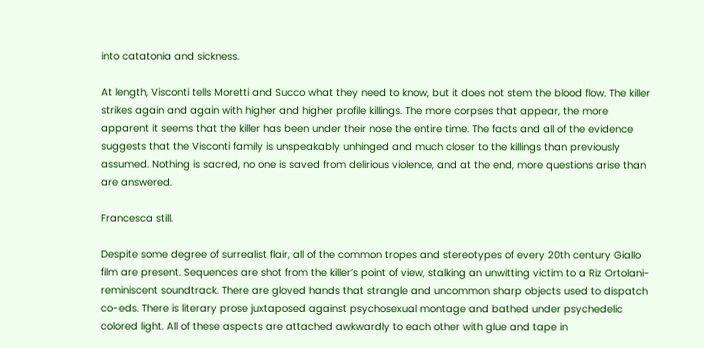into catatonia and sickness.

At length, Visconti tells Moretti and Succo what they need to know, but it does not stem the blood flow. The killer strikes again and again with higher and higher profile killings. The more corpses that appear, the more apparent it seems that the killer has been under their nose the entire time. The facts and all of the evidence suggests that the Visconti family is unspeakably unhinged and much closer to the killings than previously assumed. Nothing is sacred, no one is saved from delirious violence, and at the end, more questions arise than are answered.

Francesca still.

Despite some degree of surrealist flair, all of the common tropes and stereotypes of every 20th century Giallo film are present. Sequences are shot from the killer’s point of view, stalking an unwitting victim to a Riz Ortolani-reminiscent soundtrack. There are gloved hands that strangle and uncommon sharp objects used to dispatch co-eds. There is literary prose juxtaposed against psychosexual montage and bathed under psychedelic colored light. All of these aspects are attached awkwardly to each other with glue and tape in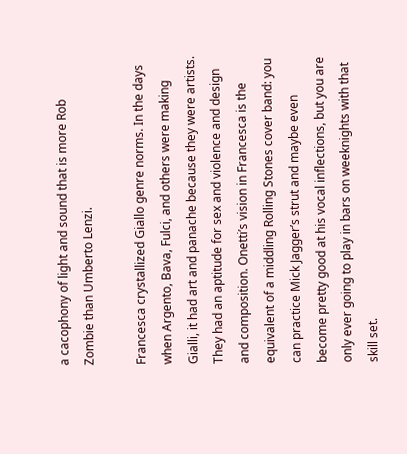a cacophony of light and sound that is more Rob Zombie than Umberto Lenzi.

Francesca crystallized Giallo genre norms. In the days when Argento, Bava, Fulci, and others were making Gialli, it had art and panache because they were artists. They had an aptitude for sex and violence and design and composition. Onetti’s vision in Francesca is the equivalent of a middling Rolling Stones cover band: you can practice Mick Jagger’s strut and maybe even become pretty good at his vocal inflections, but you are only ever going to play in bars on weeknights with that skill set.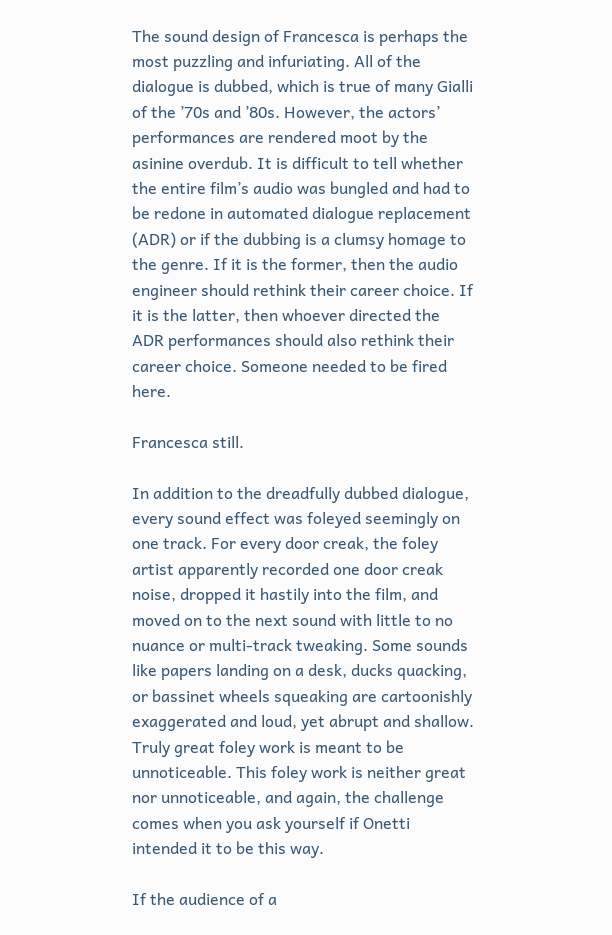The sound design of Francesca is perhaps the most puzzling and infuriating. All of the dialogue is dubbed, which is true of many Gialli of the ’70s and ’80s. However, the actors’ performances are rendered moot by the asinine overdub. It is difficult to tell whether the entire film’s audio was bungled and had to be redone in automated dialogue replacement (ADR) or if the dubbing is a clumsy homage to the genre. If it is the former, then the audio engineer should rethink their career choice. If it is the latter, then whoever directed the ADR performances should also rethink their career choice. Someone needed to be fired here.

Francesca still.

In addition to the dreadfully dubbed dialogue, every sound effect was foleyed seemingly on one track. For every door creak, the foley artist apparently recorded one door creak noise, dropped it hastily into the film, and moved on to the next sound with little to no nuance or multi-track tweaking. Some sounds like papers landing on a desk, ducks quacking, or bassinet wheels squeaking are cartoonishly exaggerated and loud, yet abrupt and shallow. Truly great foley work is meant to be unnoticeable. This foley work is neither great nor unnoticeable, and again, the challenge comes when you ask yourself if Onetti intended it to be this way.

If the audience of a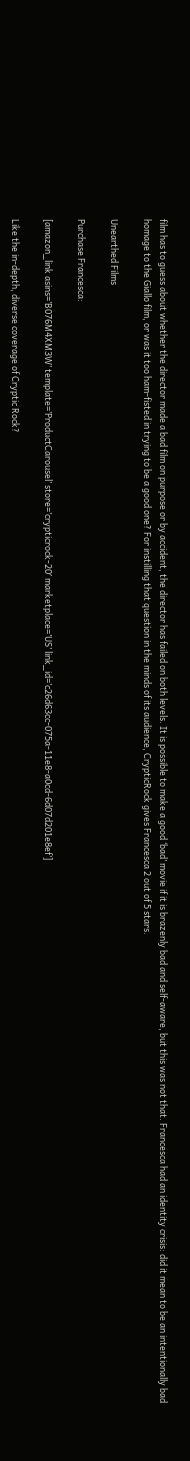film has to guess about whether the director made a bad film on purpose or by accident, the director has failed on both levels. It is possible to make a good ‘bad’ movie if it is brazenly bad and self-aware, but this was not that. Francesca had an identity crisis: did it mean to be an intentionally bad homage to the Giallo film, or was it too ham-fisted in trying to be a good one? For instilling that question in the minds of its audience, CrypticRock gives Francesca 2 out of 5 stars.

Unearthed Films

Purchase Francesca:

[amazon_link asins=’B076M4XM3W’ template=’ProductCarousel’ store=’crypticrock-20′ marketplace=’US’ link_id=’c26d63cc-075a-11e8-a0cd-6d07d201e8ef’]

Like the in-depth, diverse coverage of Cryptic Rock?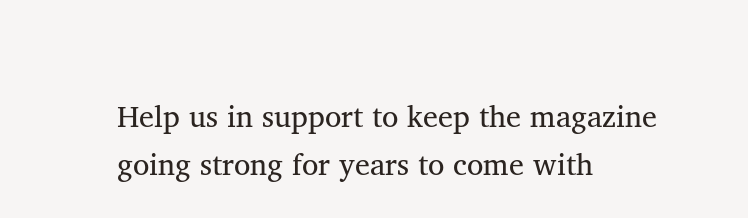Help us in support to keep the magazine going strong for years to come with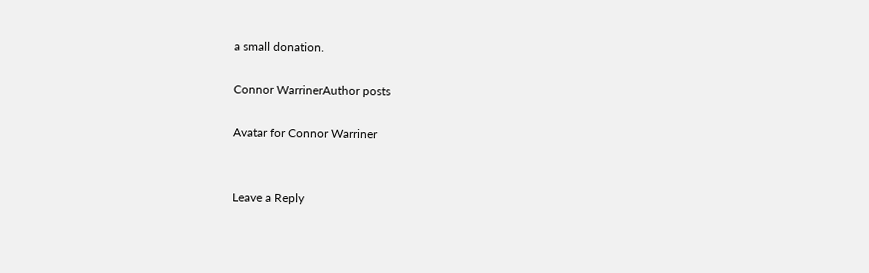a small donation.

Connor WarrinerAuthor posts

Avatar for Connor Warriner


Leave a Reply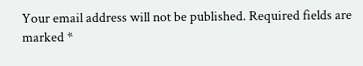Your email address will not be published. Required fields are marked *